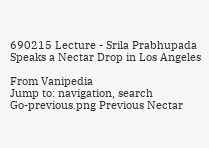690215 Lecture - Srila Prabhupada Speaks a Nectar Drop in Los Angeles

From Vanipedia
Jump to: navigation, search
Go-previous.png Previous Nectar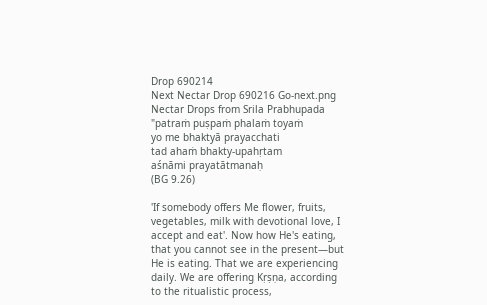Drop 690214
Next Nectar Drop 690216 Go-next.png
Nectar Drops from Srila Prabhupada
"patraṁ puṣpaṁ phalaṁ toyaṁ
yo me bhaktyā prayacchati
tad ahaṁ bhakty-upahṛtam
aśnāmi prayatātmanaḥ
(BG 9.26)

'If somebody offers Me flower, fruits, vegetables, milk with devotional love, I accept and eat'. Now how He's eating, that you cannot see in the present—but He is eating. That we are experiencing daily. We are offering Kṛṣṇa, according to the ritualistic process,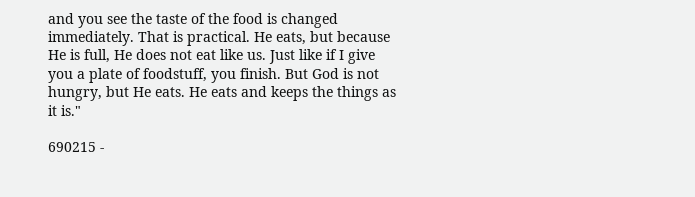and you see the taste of the food is changed immediately. That is practical. He eats, but because He is full, He does not eat like us. Just like if I give you a plate of foodstuff, you finish. But God is not hungry, but He eats. He eats and keeps the things as it is."

690215 -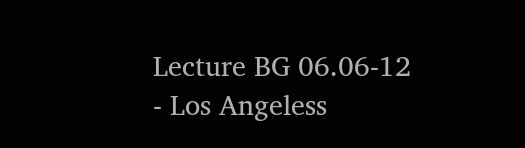Lecture BG 06.06-12 - Los Angeless